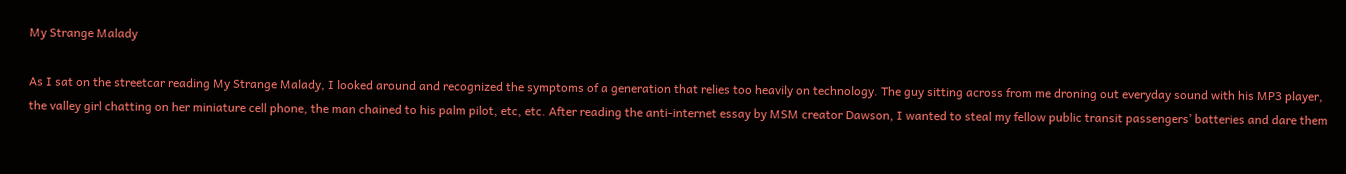My Strange Malady

As I sat on the streetcar reading My Strange Malady, I looked around and recognized the symptoms of a generation that relies too heavily on technology. The guy sitting across from me droning out everyday sound with his MP3 player, the valley girl chatting on her miniature cell phone, the man chained to his palm pilot, etc, etc. After reading the anti-internet essay by MSM creator Dawson, I wanted to steal my fellow public transit passengers’ batteries and dare them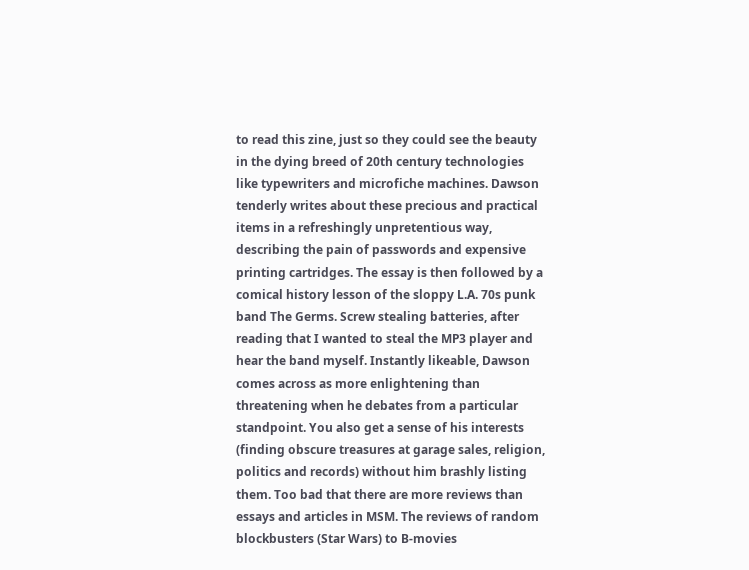to read this zine, just so they could see the beauty in the dying breed of 20th century technologies like typewriters and microfiche machines. Dawson tenderly writes about these precious and practical items in a refreshingly unpretentious way, describing the pain of passwords and expensive printing cartridges. The essay is then followed by a comical history lesson of the sloppy L.A. 70s punk band The Germs. Screw stealing batteries, after reading that I wanted to steal the MP3 player and hear the band myself. Instantly likeable, Dawson comes across as more enlightening than threatening when he debates from a particular standpoint. You also get a sense of his interests (finding obscure treasures at garage sales, religion, politics and records) without him brashly listing them. Too bad that there are more reviews than essays and articles in MSM. The reviews of random blockbusters (Star Wars) to B-movies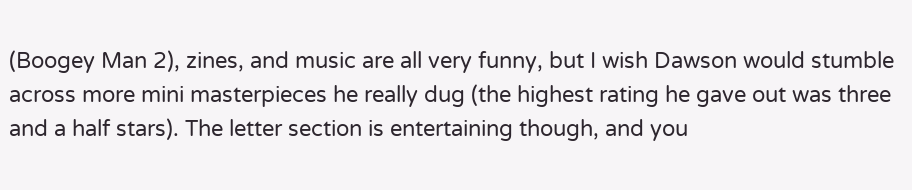(Boogey Man 2), zines, and music are all very funny, but I wish Dawson would stumble across more mini masterpieces he really dug (the highest rating he gave out was three and a half stars). The letter section is entertaining though, and you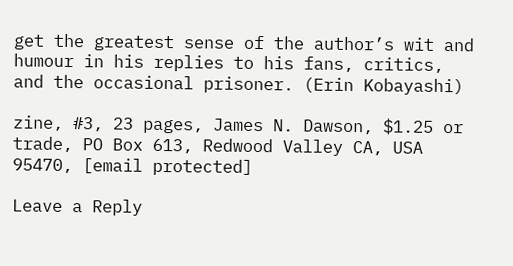get the greatest sense of the author’s wit and humour in his replies to his fans, critics, and the occasional prisoner. (Erin Kobayashi)

zine, #3, 23 pages, James N. Dawson, $1.25 or trade, PO Box 613, Redwood Valley CA, USA 95470, [email protected]

Leave a Reply